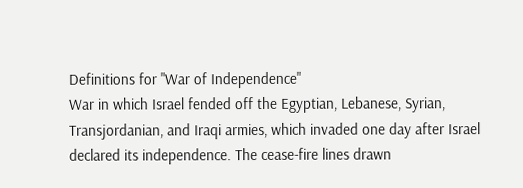Definitions for "War of Independence"
War in which Israel fended off the Egyptian, Lebanese, Syrian, Transjordanian, and Iraqi armies, which invaded one day after Israel declared its independence. The cease-fire lines drawn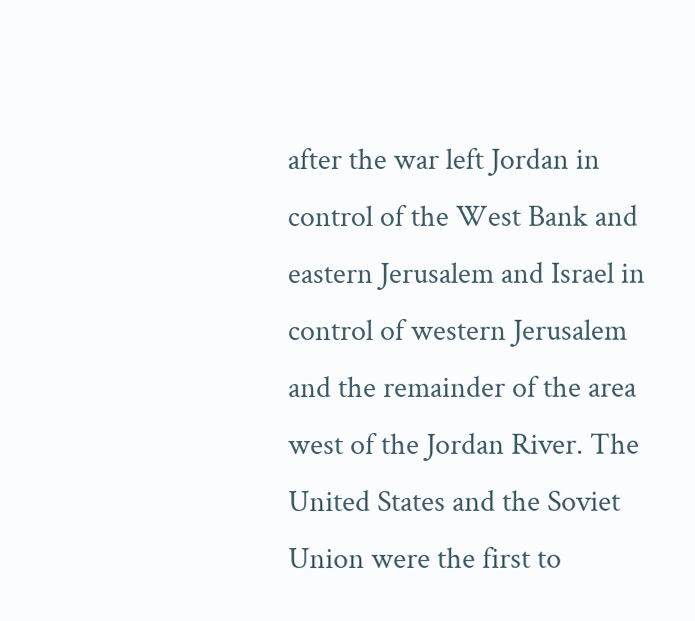after the war left Jordan in control of the West Bank and eastern Jerusalem and Israel in control of western Jerusalem and the remainder of the area west of the Jordan River. The United States and the Soviet Union were the first to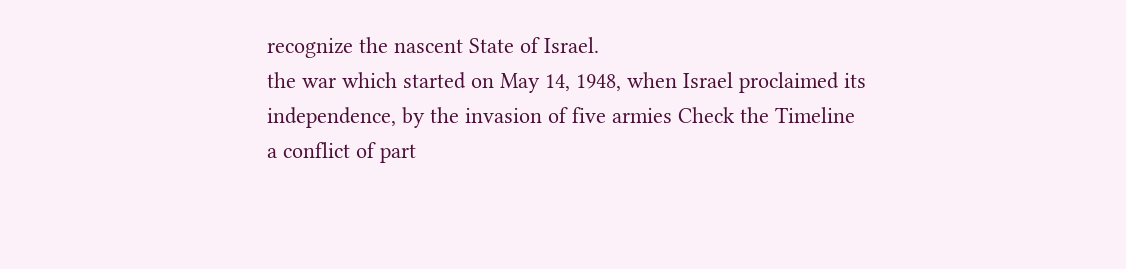recognize the nascent State of Israel.
the war which started on May 14, 1948, when Israel proclaimed its independence, by the invasion of five armies Check the Timeline
a conflict of part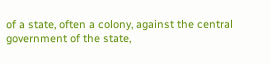of a state, often a colony, against the central government of the state,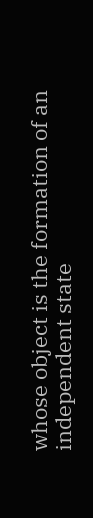whose object is the formation of an independent state